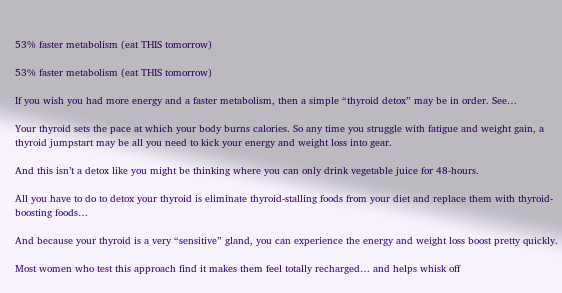53% faster metabolism (eat THIS tomorrow)

53% faster metabolism (eat THIS tomorrow)

If you wish you had more energy and a faster metabolism, then a simple “thyroid detox” may be in order. See…

Your thyroid sets the pace at which your body burns calories. So any time you struggle with fatigue and weight gain, a thyroid jumpstart may be all you need to kick your energy and weight loss into gear.

And this isn’t a detox like you might be thinking where you can only drink vegetable juice for 48-hours.

All you have to do to detox your thyroid is eliminate thyroid-stalling foods from your diet and replace them with thyroid-boosting foods…

And because your thyroid is a very “sensitive” gland, you can experience the energy and weight loss boost pretty quickly.

Most women who test this approach find it makes them feel totally recharged… and helps whisk off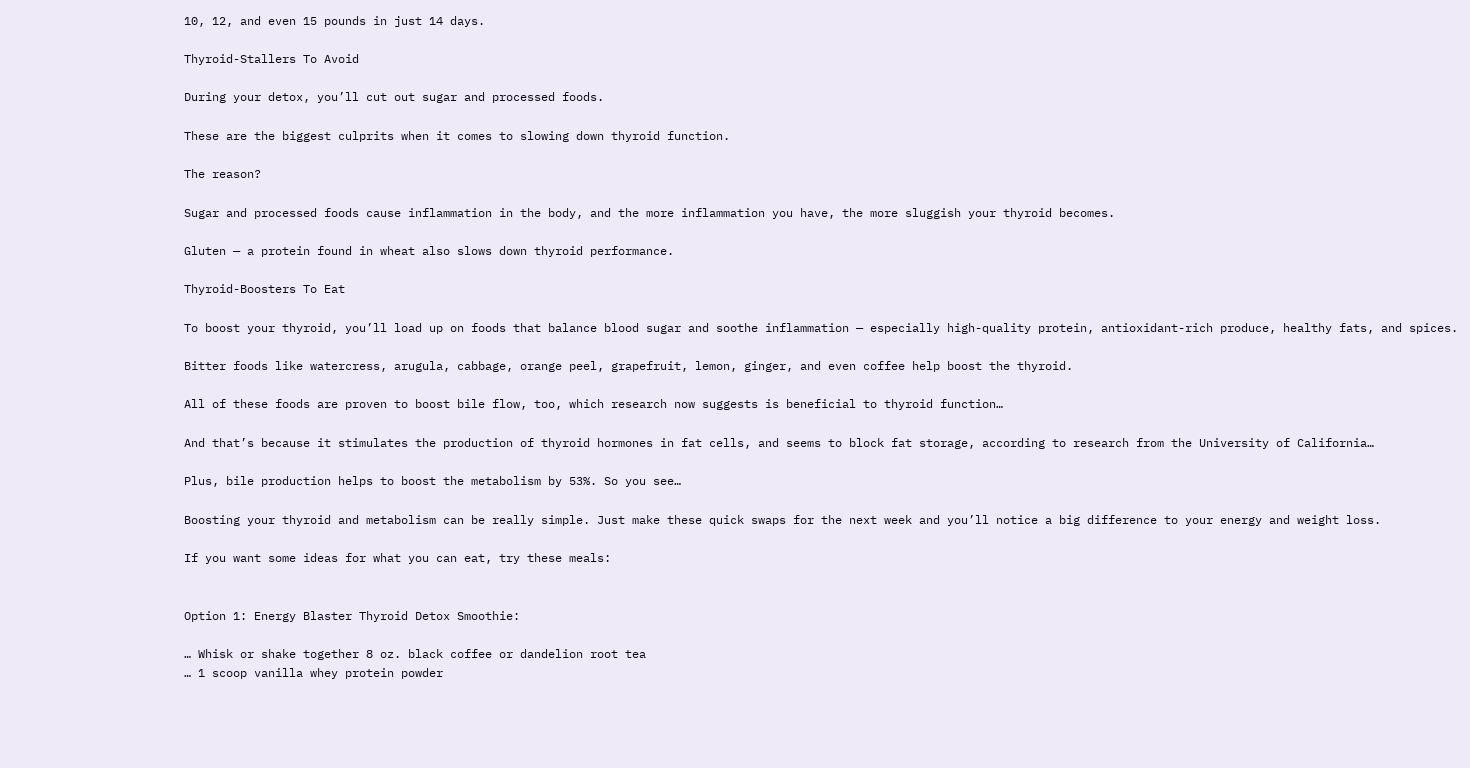10, 12, and even 15 pounds in just 14 days.

Thyroid-Stallers To Avoid

During your detox, you’ll cut out sugar and processed foods.

These are the biggest culprits when it comes to slowing down thyroid function.

The reason?

Sugar and processed foods cause inflammation in the body, and the more inflammation you have, the more sluggish your thyroid becomes.

Gluten — a protein found in wheat also slows down thyroid performance.

Thyroid-Boosters To Eat

To boost your thyroid, you’ll load up on foods that balance blood sugar and soothe inflammation — especially high-quality protein, antioxidant-rich produce, healthy fats, and spices.

Bitter foods like watercress, arugula, cabbage, orange peel, grapefruit, lemon, ginger, and even coffee help boost the thyroid.

All of these foods are proven to boost bile flow, too, which research now suggests is beneficial to thyroid function…

And that’s because it stimulates the production of thyroid hormones in fat cells, and seems to block fat storage, according to research from the University of California…

Plus, bile production helps to boost the metabolism by 53%. So you see…

Boosting your thyroid and metabolism can be really simple. Just make these quick swaps for the next week and you’ll notice a big difference to your energy and weight loss.

If you want some ideas for what you can eat, try these meals:


Option 1: Energy Blaster Thyroid Detox Smoothie:

… Whisk or shake together 8 oz. black coffee or dandelion root tea
… 1 scoop vanilla whey protein powder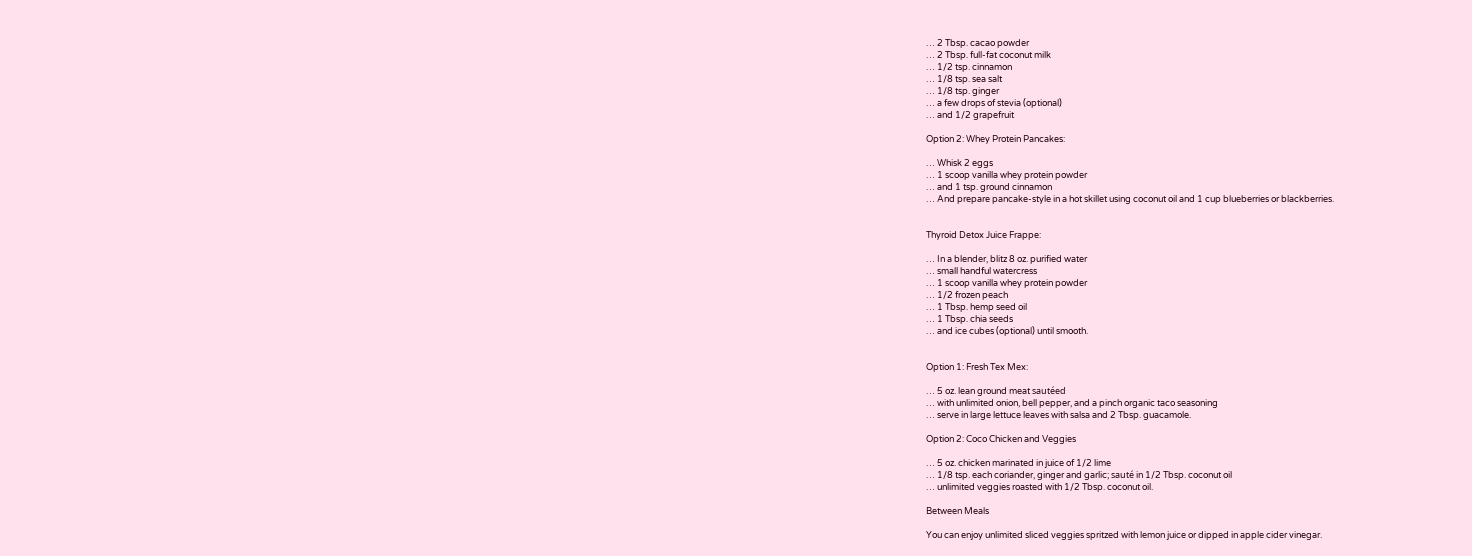… 2 Tbsp. cacao powder
… 2 Tbsp. full-fat coconut milk
… 1/2 tsp. cinnamon
… 1/8 tsp. sea salt
… 1/8 tsp. ginger
… a few drops of stevia (optional)
… and 1/2 grapefruit

Option 2: Whey Protein Pancakes:

… Whisk 2 eggs
… 1 scoop vanilla whey protein powder
… and 1 tsp. ground cinnamon
… And prepare pancake-style in a hot skillet using coconut oil and 1 cup blueberries or blackberries.


Thyroid Detox Juice Frappe:

… In a blender, blitz 8 oz. purified water
… small handful watercress
… 1 scoop vanilla whey protein powder
… 1/2 frozen peach
… 1 Tbsp. hemp seed oil
… 1 Tbsp. chia seeds
… and ice cubes (optional) until smooth.


Option 1: Fresh Tex Mex:

… 5 oz. lean ground meat sautéed
… with unlimited onion, bell pepper, and a pinch organic taco seasoning
… serve in large lettuce leaves with salsa and 2 Tbsp. guacamole.

Option 2: Coco Chicken and Veggies

… 5 oz. chicken marinated in juice of 1/2 lime
… 1/8 tsp. each coriander, ginger and garlic; sauté in 1/2 Tbsp. coconut oil
… unlimited veggies roasted with 1/2 Tbsp. coconut oil.

Between Meals

You can enjoy unlimited sliced veggies spritzed with lemon juice or dipped in apple cider vinegar.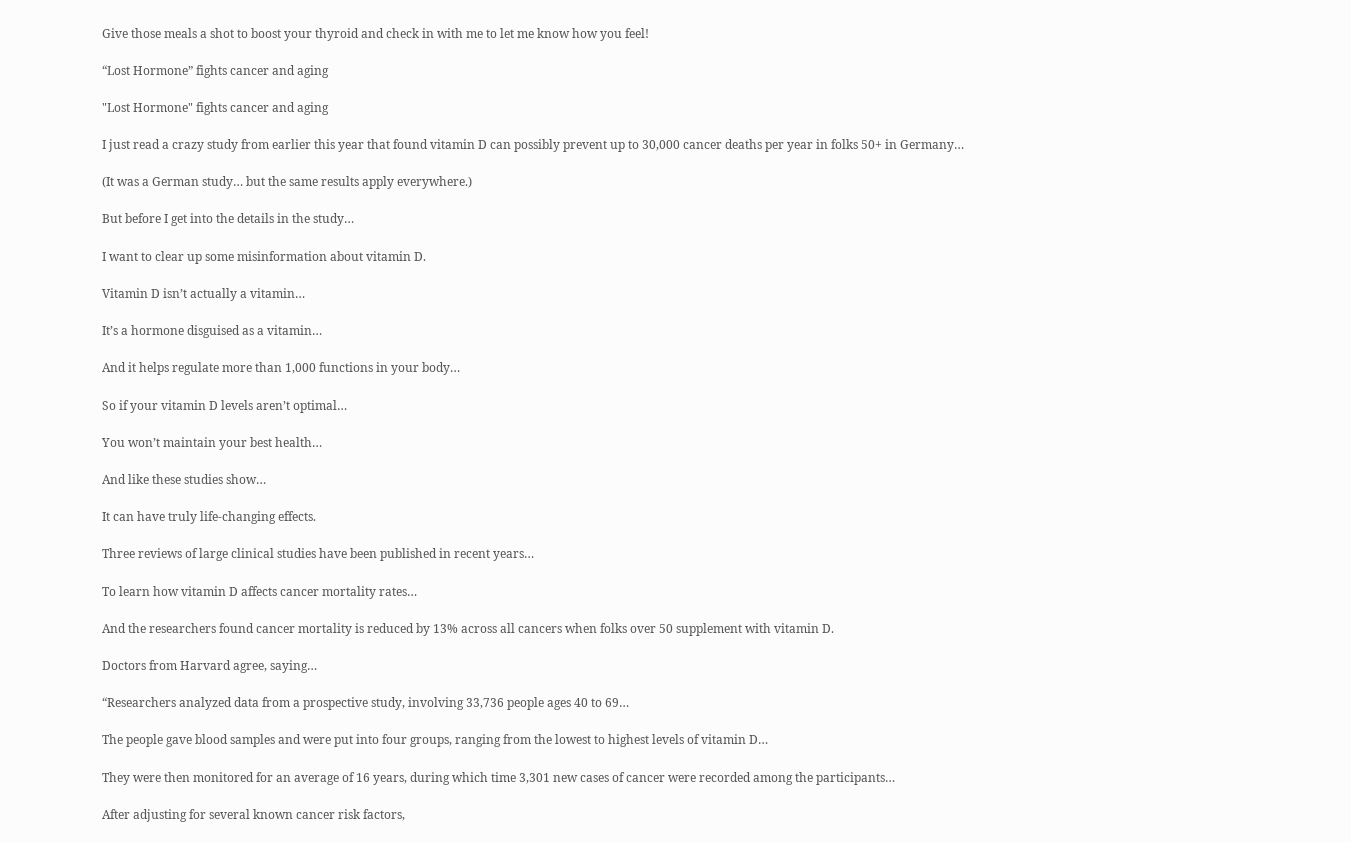Give those meals a shot to boost your thyroid and check in with me to let me know how you feel!

“Lost Hormone” fights cancer and aging

"Lost Hormone" fights cancer and aging

I just read a crazy study from earlier this year that found vitamin D can possibly prevent up to 30,000 cancer deaths per year in folks 50+ in Germany…

(It was a German study… but the same results apply everywhere.)

But before I get into the details in the study…

I want to clear up some misinformation about vitamin D.

Vitamin D isn’t actually a vitamin…

It’s a hormone disguised as a vitamin…

And it helps regulate more than 1,000 functions in your body…

So if your vitamin D levels aren’t optimal…

You won’t maintain your best health…

And like these studies show…

It can have truly life-changing effects.

Three reviews of large clinical studies have been published in recent years…

To learn how vitamin D affects cancer mortality rates…

And the researchers found cancer mortality is reduced by 13% across all cancers when folks over 50 supplement with vitamin D.

Doctors from Harvard agree, saying…

“Researchers analyzed data from a prospective study, involving 33,736 people ages 40 to 69…

The people gave blood samples and were put into four groups, ranging from the lowest to highest levels of vitamin D…

They were then monitored for an average of 16 years, during which time 3,301 new cases of cancer were recorded among the participants…

After adjusting for several known cancer risk factors,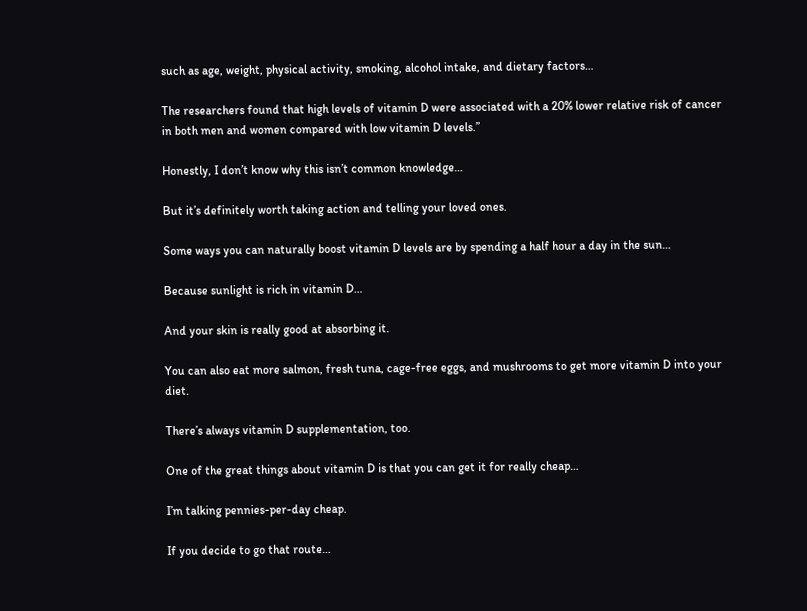such as age, weight, physical activity, smoking, alcohol intake, and dietary factors…

The researchers found that high levels of vitamin D were associated with a 20% lower relative risk of cancer in both men and women compared with low vitamin D levels.”

Honestly, I don’t know why this isn’t common knowledge…

But it’s definitely worth taking action and telling your loved ones.

Some ways you can naturally boost vitamin D levels are by spending a half hour a day in the sun…

Because sunlight is rich in vitamin D…

And your skin is really good at absorbing it.

You can also eat more salmon, fresh tuna, cage-free eggs, and mushrooms to get more vitamin D into your diet.

There’s always vitamin D supplementation, too.

One of the great things about vitamin D is that you can get it for really cheap…

I’m talking pennies-per-day cheap.

If you decide to go that route…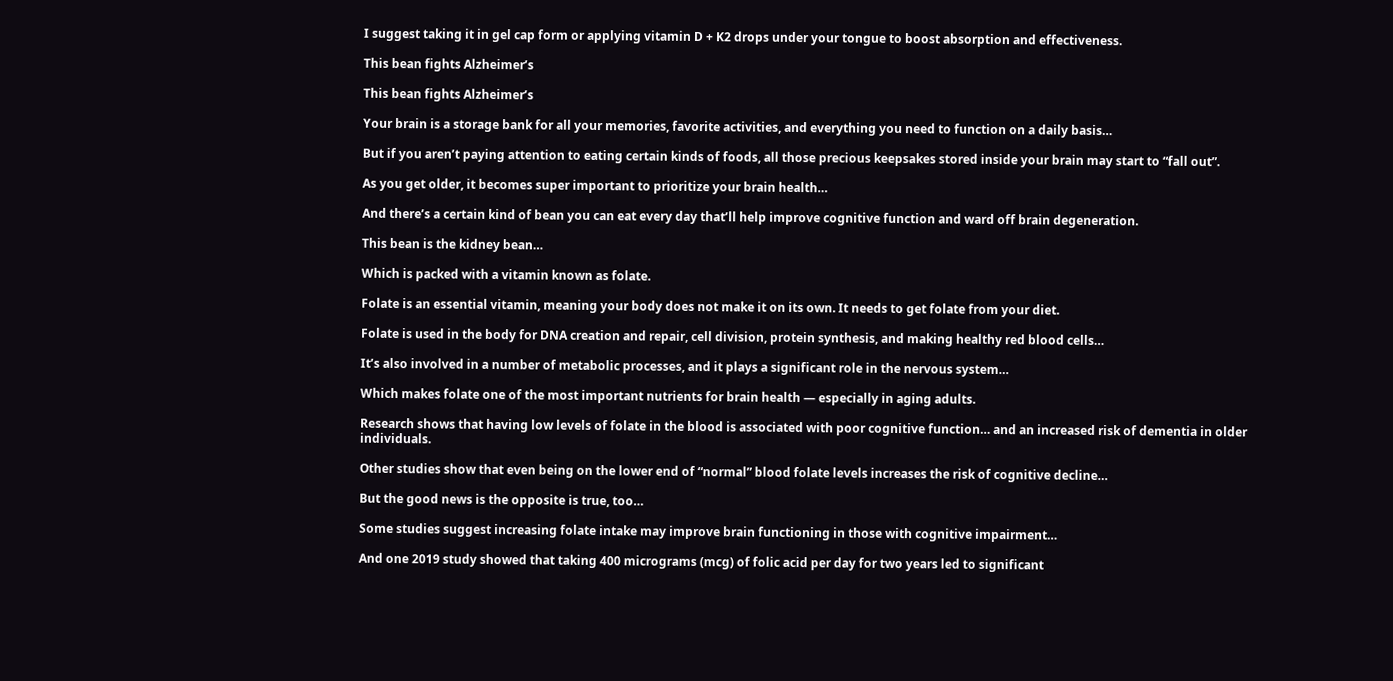I suggest taking it in gel cap form or applying vitamin D + K2 drops under your tongue to boost absorption and effectiveness.

This bean fights Alzheimer’s

This bean fights Alzheimer’s

Your brain is a storage bank for all your memories, favorite activities, and everything you need to function on a daily basis…

But if you aren’t paying attention to eating certain kinds of foods, all those precious keepsakes stored inside your brain may start to “fall out”.

As you get older, it becomes super important to prioritize your brain health…

And there’s a certain kind of bean you can eat every day that’ll help improve cognitive function and ward off brain degeneration.

This bean is the kidney bean…

Which is packed with a vitamin known as folate.

Folate is an essential vitamin, meaning your body does not make it on its own. It needs to get folate from your diet.

Folate is used in the body for DNA creation and repair, cell division, protein synthesis, and making healthy red blood cells…

It’s also involved in a number of metabolic processes, and it plays a significant role in the nervous system…

Which makes folate one of the most important nutrients for brain health — especially in aging adults.

Research shows that having low levels of folate in the blood is associated with poor cognitive function… and an increased risk of dementia in older individuals.

Other studies show that even being on the lower end of “normal” blood folate levels increases the risk of cognitive decline…

But the good news is the opposite is true, too…

Some studies suggest increasing folate intake may improve brain functioning in those with cognitive impairment…

And one 2019 study showed that taking 400 micrograms (mcg) of folic acid per day for two years led to significant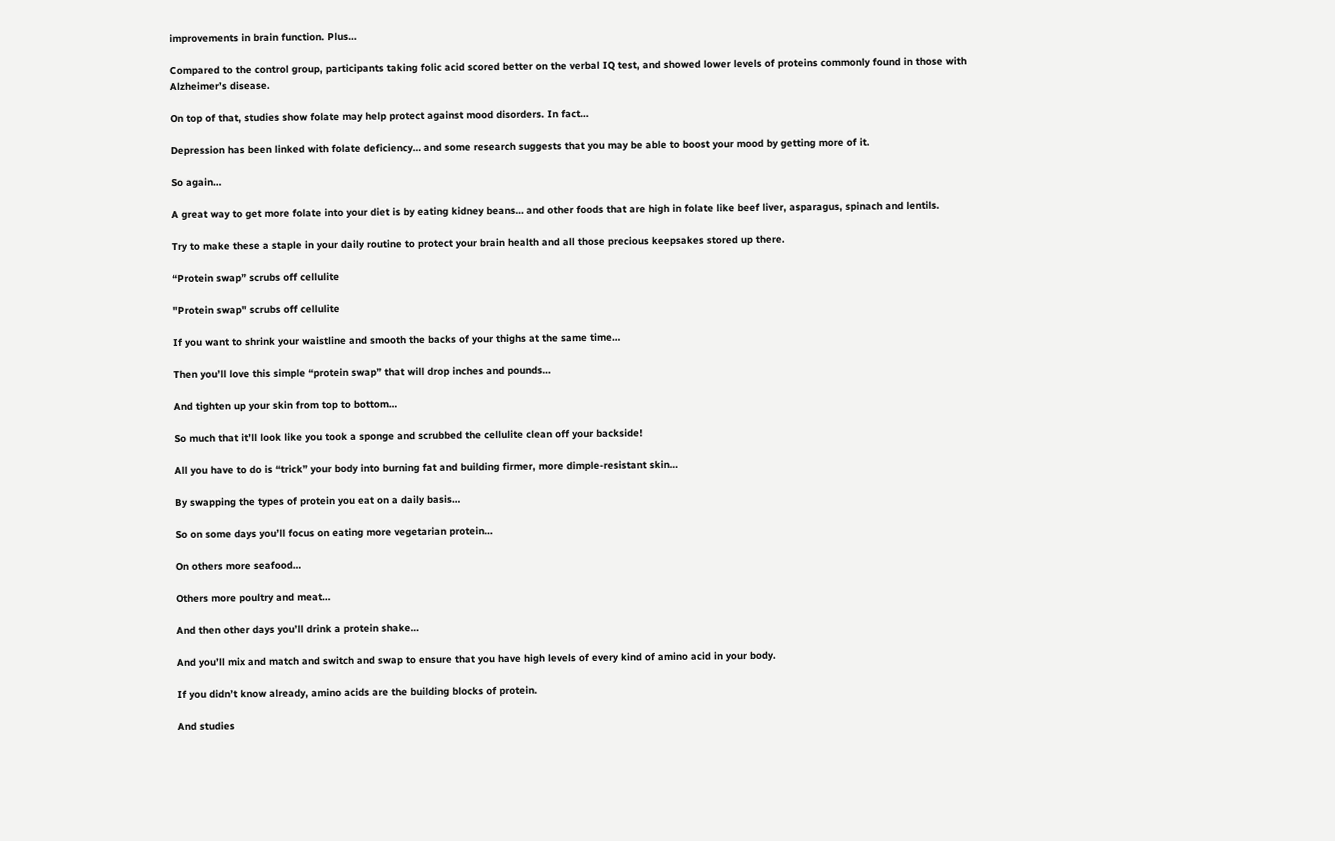improvements in brain function. Plus…

Compared to the control group, participants taking folic acid scored better on the verbal IQ test, and showed lower levels of proteins commonly found in those with Alzheimer’s disease.

On top of that, studies show folate may help protect against mood disorders. In fact…

Depression has been linked with folate deficiency… and some research suggests that you may be able to boost your mood by getting more of it.

So again…

A great way to get more folate into your diet is by eating kidney beans… and other foods that are high in folate like beef liver, asparagus, spinach and lentils.

Try to make these a staple in your daily routine to protect your brain health and all those precious keepsakes stored up there.

“Protein swap” scrubs off cellulite

"Protein swap" scrubs off cellulite

If you want to shrink your waistline and smooth the backs of your thighs at the same time…

Then you’ll love this simple “protein swap” that will drop inches and pounds…

And tighten up your skin from top to bottom…

So much that it’ll look like you took a sponge and scrubbed the cellulite clean off your backside!

All you have to do is “trick” your body into burning fat and building firmer, more dimple-resistant skin…

By swapping the types of protein you eat on a daily basis…

So on some days you’ll focus on eating more vegetarian protein…

On others more seafood…

Others more poultry and meat…

And then other days you’ll drink a protein shake…

And you’ll mix and match and switch and swap to ensure that you have high levels of every kind of amino acid in your body.

If you didn’t know already, amino acids are the building blocks of protein.

And studies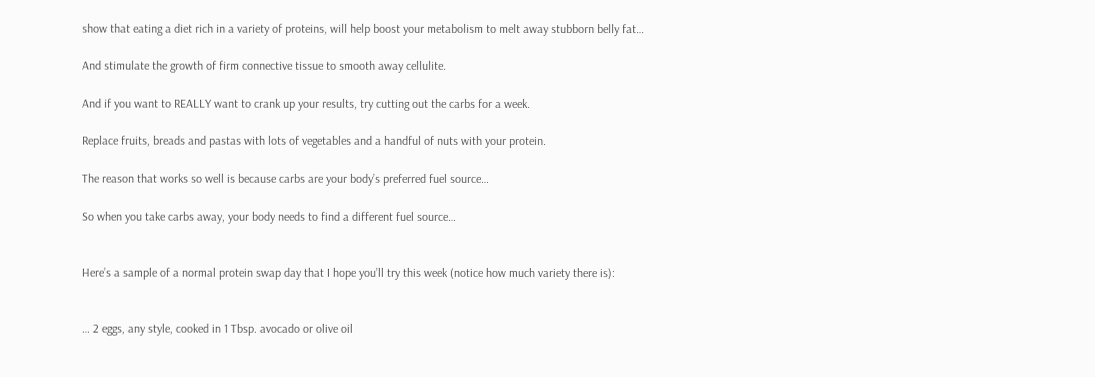show that eating a diet rich in a variety of proteins, will help boost your metabolism to melt away stubborn belly fat…

And stimulate the growth of firm connective tissue to smooth away cellulite.

And if you want to REALLY want to crank up your results, try cutting out the carbs for a week.

Replace fruits, breads and pastas with lots of vegetables and a handful of nuts with your protein.

The reason that works so well is because carbs are your body’s preferred fuel source…

So when you take carbs away, your body needs to find a different fuel source…


Here’s a sample of a normal protein swap day that I hope you’ll try this week (notice how much variety there is):


… 2 eggs, any style, cooked in 1 Tbsp. avocado or olive oil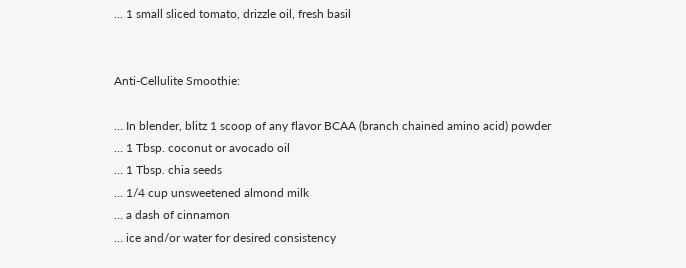… 1 small sliced tomato, drizzle oil, fresh basil


Anti-Cellulite Smoothie:

… In blender, blitz 1 scoop of any flavor BCAA (branch chained amino acid) powder
… 1 Tbsp. coconut or avocado oil
… 1 Tbsp. chia seeds
… 1/4 cup unsweetened almond milk
… a dash of cinnamon
… ice and/or water for desired consistency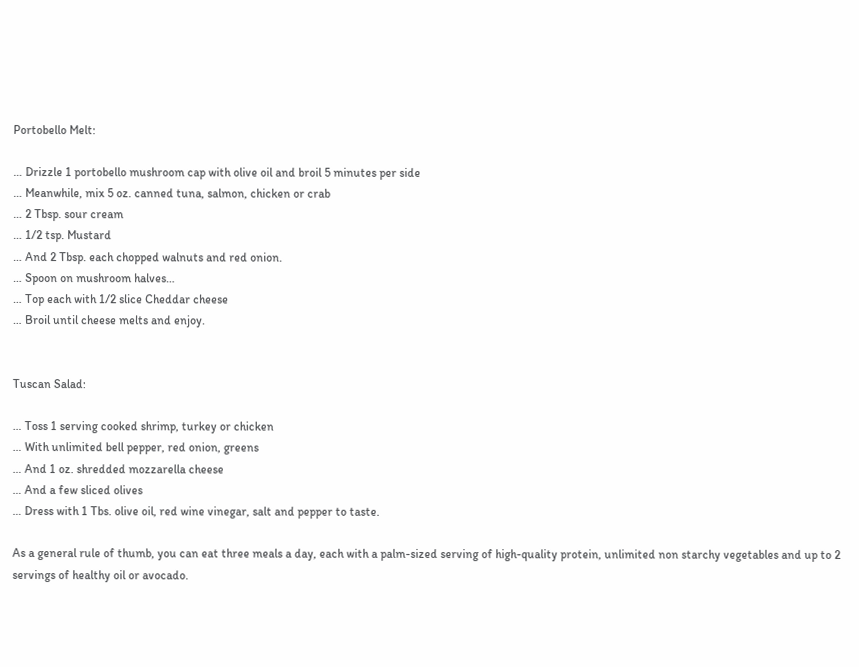Portobello Melt:

… Drizzle 1 portobello mushroom cap with olive oil and broil 5 minutes per side
… Meanwhile, mix 5 oz. canned tuna, salmon, chicken or crab
… 2 Tbsp. sour cream
… 1/2 tsp. Mustard
… And 2 Tbsp. each chopped walnuts and red onion.
… Spoon on mushroom halves…
… Top each with 1/2 slice Cheddar cheese
… Broil until cheese melts and enjoy.


Tuscan Salad:

… Toss 1 serving cooked shrimp, turkey or chicken
… With unlimited bell pepper, red onion, greens
… And 1 oz. shredded mozzarella cheese
… And a few sliced olives
… Dress with 1 Tbs. olive oil, red wine vinegar, salt and pepper to taste.

As a general rule of thumb, you can eat three meals a day, each with a palm-sized serving of high-quality protein, unlimited non starchy vegetables and up to 2 servings of healthy oil or avocado.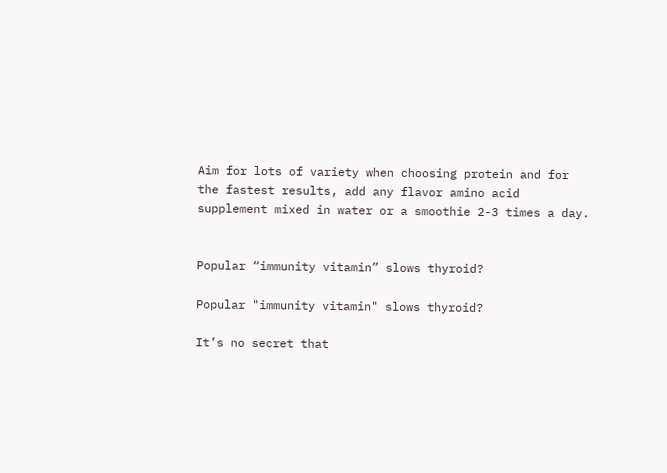Aim for lots of variety when choosing protein and for the fastest results, add any flavor amino acid supplement mixed in water or a smoothie 2-3 times a day.


Popular “immunity vitamin” slows thyroid?

Popular "immunity vitamin" slows thyroid?

It’s no secret that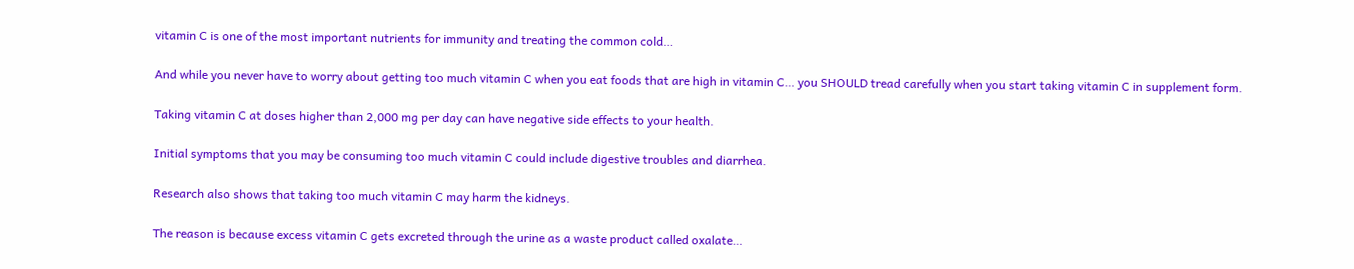vitamin C is one of the most important nutrients for immunity and treating the common cold…

And while you never have to worry about getting too much vitamin C when you eat foods that are high in vitamin C… you SHOULD tread carefully when you start taking vitamin C in supplement form.

Taking vitamin C at doses higher than 2,000 mg per day can have negative side effects to your health.

Initial symptoms that you may be consuming too much vitamin C could include digestive troubles and diarrhea.

Research also shows that taking too much vitamin C may harm the kidneys.

The reason is because excess vitamin C gets excreted through the urine as a waste product called oxalate…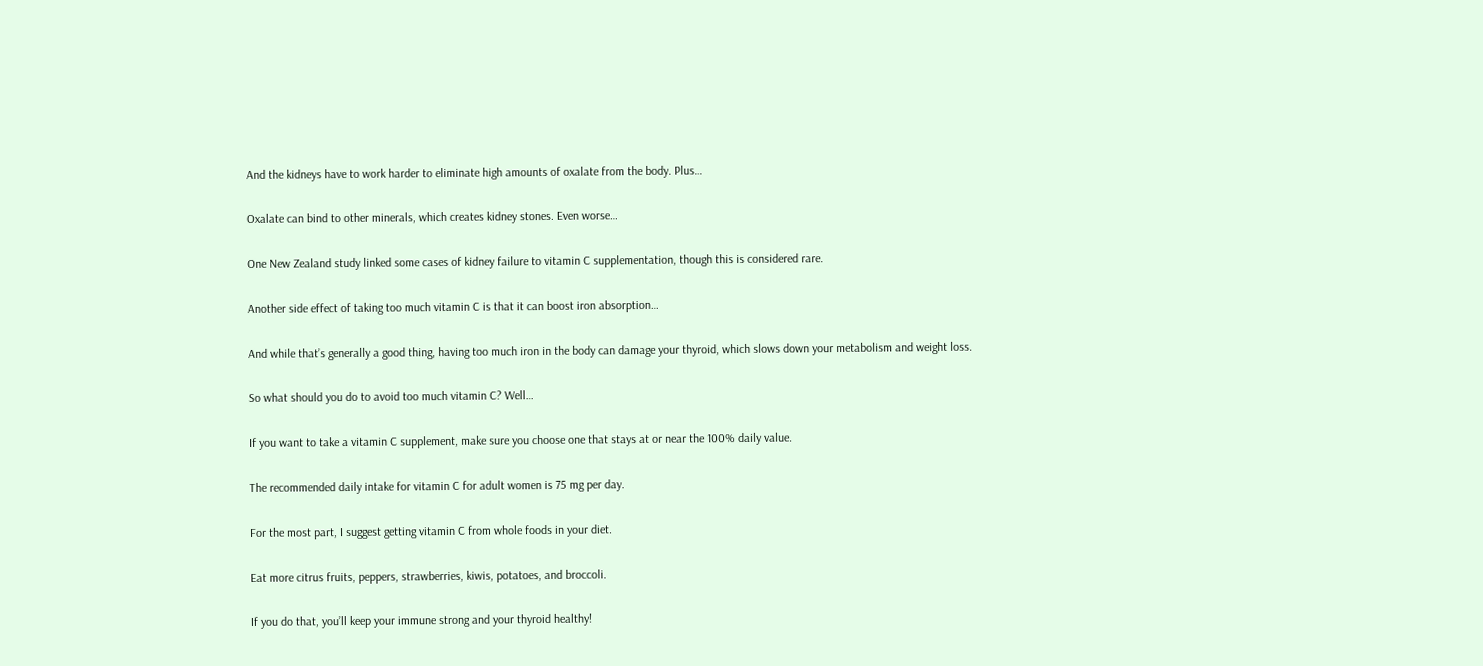And the kidneys have to work harder to eliminate high amounts of oxalate from the body. Plus…

Oxalate can bind to other minerals, which creates kidney stones. Even worse…

One New Zealand study linked some cases of kidney failure to vitamin C supplementation, though this is considered rare.

Another side effect of taking too much vitamin C is that it can boost iron absorption…

And while that’s generally a good thing, having too much iron in the body can damage your thyroid, which slows down your metabolism and weight loss.

So what should you do to avoid too much vitamin C? Well…

If you want to take a vitamin C supplement, make sure you choose one that stays at or near the 100% daily value.

The recommended daily intake for vitamin C for adult women is 75 mg per day.

For the most part, I suggest getting vitamin C from whole foods in your diet.

Eat more citrus fruits, peppers, strawberries, kiwis, potatoes, and broccoli.

If you do that, you’ll keep your immune strong and your thyroid healthy!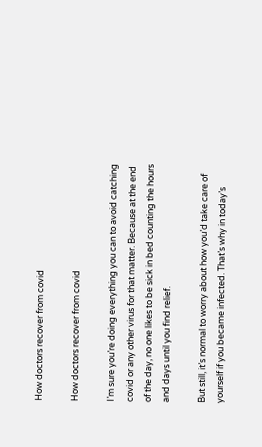How doctors recover from covid

How doctors recover from covid

I’m sure you’re doing everything you can to avoid catching covid or any other virus for that matter. Because at the end of the day, no one likes to be sick in bed counting the hours and days until you find relief.

But still, it’s normal to worry about how you’d take care of yourself if you became infected. That’s why in today’s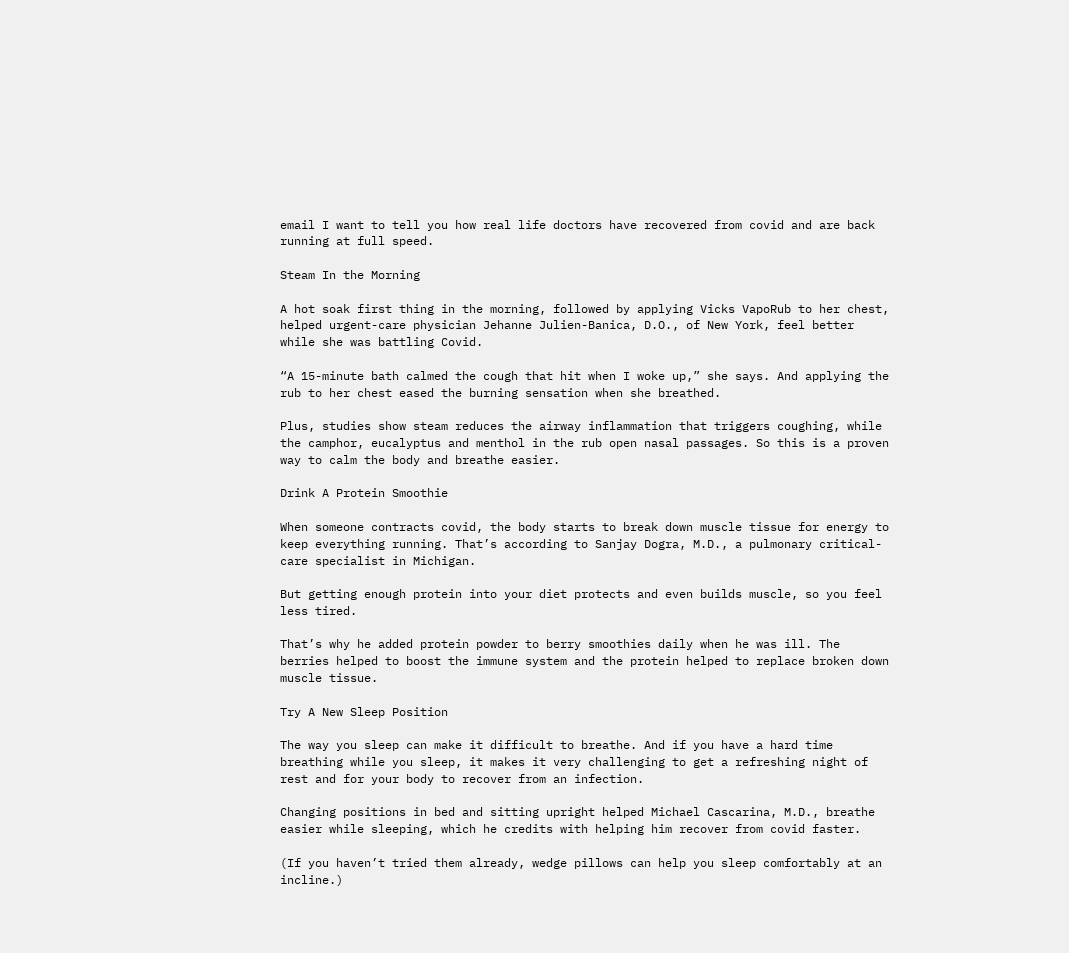email I want to tell you how real life doctors have recovered from covid and are back running at full speed.

Steam In the Morning

A hot soak first thing in the morning, followed by applying Vicks VapoRub to her chest, helped urgent-care physician Jehanne Julien-Banica, D.O., of New York, feel better while she was battling Covid.

“A 15-minute bath calmed the cough that hit when I woke up,” she says. And applying the rub to her chest eased the burning sensation when she breathed.

Plus, studies show steam reduces the airway inflammation that triggers coughing, while the camphor, eucalyptus and menthol in the rub open nasal passages. So this is a proven way to calm the body and breathe easier.

Drink A Protein Smoothie

When someone contracts covid, the body starts to break down muscle tissue for energy to keep everything running. That’s according to Sanjay Dogra, M.D., a pulmonary critical-care specialist in Michigan.

But getting enough protein into your diet protects and even builds muscle, so you feel less tired.

That’s why he added protein powder to berry smoothies daily when he was ill. The berries helped to boost the immune system and the protein helped to replace broken down muscle tissue.

Try A New Sleep Position

The way you sleep can make it difficult to breathe. And if you have a hard time breathing while you sleep, it makes it very challenging to get a refreshing night of rest and for your body to recover from an infection.

Changing positions in bed and sitting upright helped Michael Cascarina, M.D., breathe easier while sleeping, which he credits with helping him recover from covid faster.

(If you haven’t tried them already, wedge pillows can help you sleep comfortably at an incline.)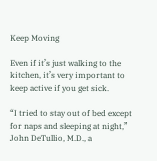Keep Moving

Even if it’s just walking to the kitchen, it’s very important to keep active if you get sick.

“I tried to stay out of bed except for naps and sleeping at night,” John DeTullio, M.D., a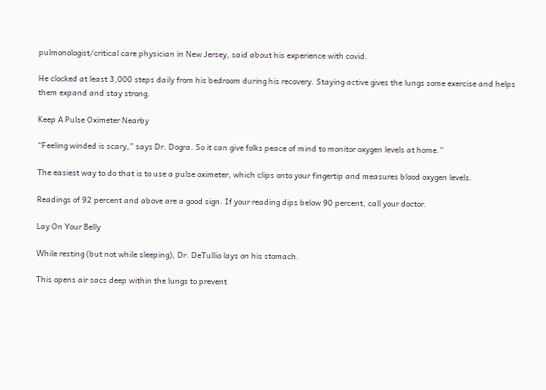pulmonologist/critical care physician in New Jersey, said about his experience with covid.

He clocked at least 3,000 steps daily from his bedroom during his recovery. Staying active gives the lungs some exercise and helps them expand and stay strong.

Keep A Pulse Oximeter Nearby

“Feeling winded is scary,” says Dr. Dogra. So it can give folks peace of mind to monitor oxygen levels at home.”

The easiest way to do that is to use a pulse oximeter, which clips onto your fingertip and measures blood oxygen levels.

Readings of 92 percent and above are a good sign. If your reading dips below 90 percent, call your doctor.

Lay On Your Belly

While resting (but not while sleeping), Dr. DeTullio lays on his stomach.

This opens air sacs deep within the lungs to prevent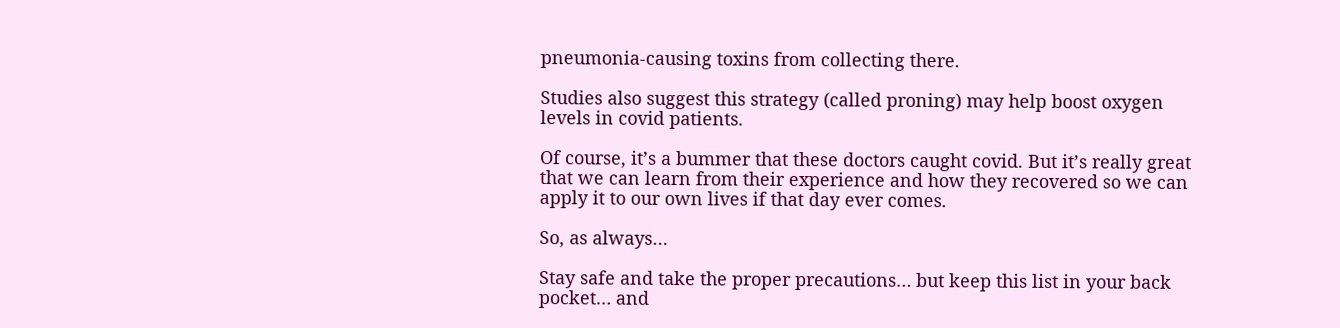pneumonia-causing toxins from collecting there.

Studies also suggest this strategy (called proning) may help boost oxygen levels in covid patients.

Of course, it’s a bummer that these doctors caught covid. But it’s really great that we can learn from their experience and how they recovered so we can apply it to our own lives if that day ever comes.

So, as always…

Stay safe and take the proper precautions… but keep this list in your back pocket… and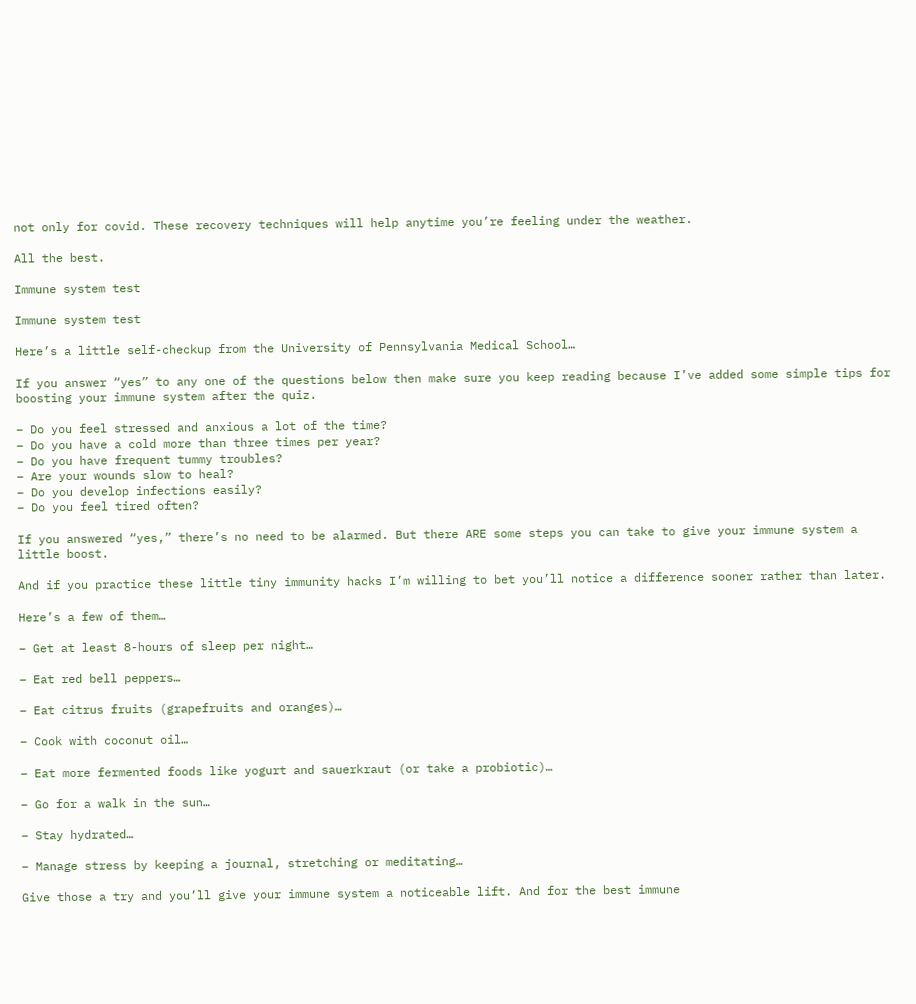not only for covid. These recovery techniques will help anytime you’re feeling under the weather.

All the best.

Immune system test

Immune system test

Here’s a little self-checkup from the University of Pennsylvania Medical School…

If you answer “yes” to any one of the questions below then make sure you keep reading because I’ve added some simple tips for boosting your immune system after the quiz.

– Do you feel stressed and anxious a lot of the time?
– Do you have a cold more than three times per year?
– Do you have frequent tummy troubles?
– Are your wounds slow to heal?
– Do you develop infections easily?
– Do you feel tired often?

If you answered “yes,” there’s no need to be alarmed. But there ARE some steps you can take to give your immune system a little boost.

And if you practice these little tiny immunity hacks I’m willing to bet you’ll notice a difference sooner rather than later.

Here’s a few of them…

– Get at least 8-hours of sleep per night…

– Eat red bell peppers…

– Eat citrus fruits (grapefruits and oranges)…

– Cook with coconut oil…

– Eat more fermented foods like yogurt and sauerkraut (or take a probiotic)…

– Go for a walk in the sun…

– Stay hydrated…

– Manage stress by keeping a journal, stretching or meditating…

Give those a try and you’ll give your immune system a noticeable lift. And for the best immune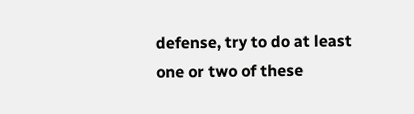defense, try to do at least one or two of these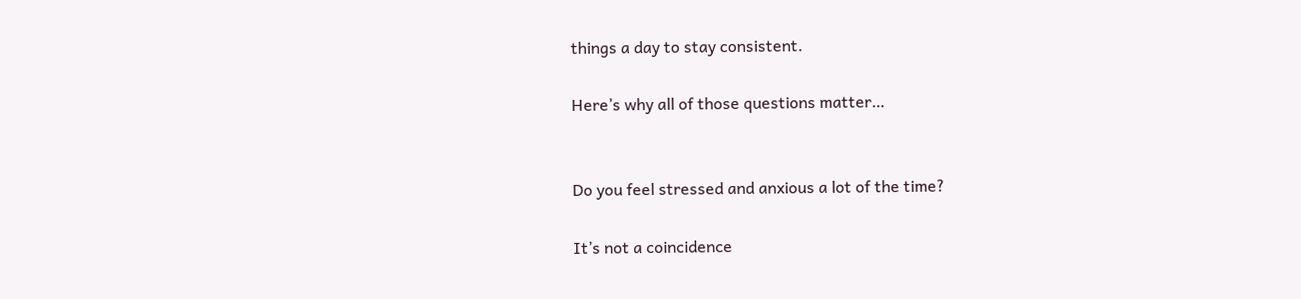things a day to stay consistent.

Here’s why all of those questions matter…


Do you feel stressed and anxious a lot of the time?

It’s not a coincidence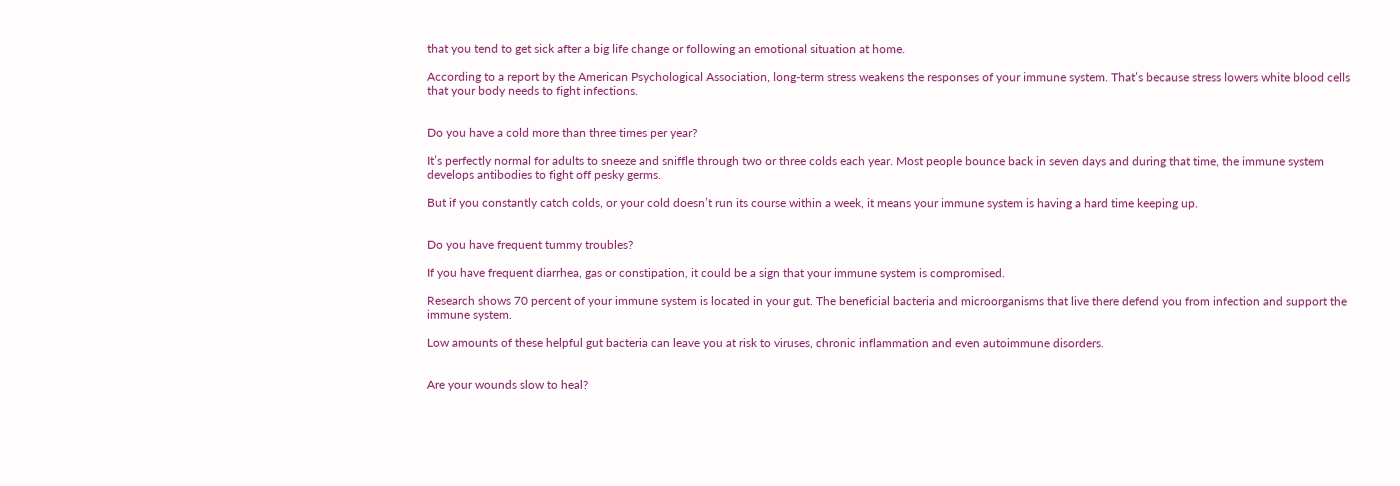that you tend to get sick after a big life change or following an emotional situation at home.

According to a report by the American Psychological Association, long-term stress weakens the responses of your immune system. That’s because stress lowers white blood cells that your body needs to fight infections.


Do you have a cold more than three times per year?

It’s perfectly normal for adults to sneeze and sniffle through two or three colds each year. Most people bounce back in seven days and during that time, the immune system develops antibodies to fight off pesky germs.

But if you constantly catch colds, or your cold doesn’t run its course within a week, it means your immune system is having a hard time keeping up.


Do you have frequent tummy troubles?

If you have frequent diarrhea, gas or constipation, it could be a sign that your immune system is compromised.

Research shows 70 percent of your immune system is located in your gut. The beneficial bacteria and microorganisms that live there defend you from infection and support the immune system.

Low amounts of these helpful gut bacteria can leave you at risk to viruses, chronic inflammation and even autoimmune disorders.


Are your wounds slow to heal?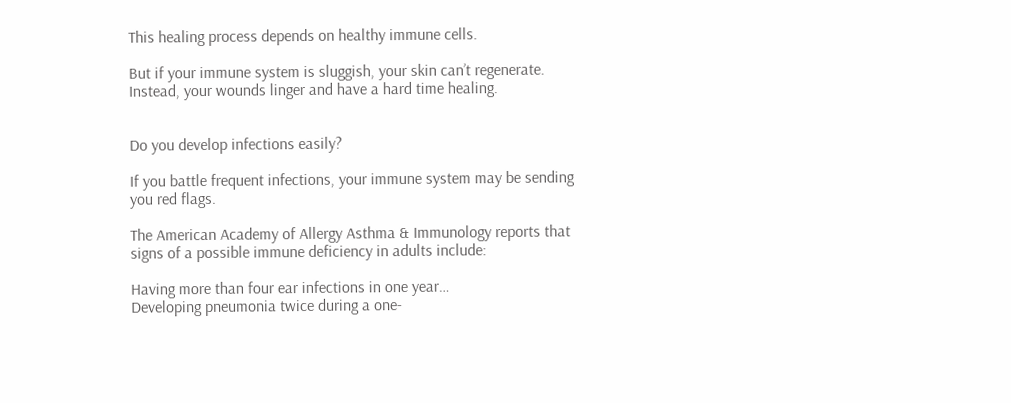This healing process depends on healthy immune cells.

But if your immune system is sluggish, your skin can’t regenerate. Instead, your wounds linger and have a hard time healing.


Do you develop infections easily?

If you battle frequent infections, your immune system may be sending you red flags.

The American Academy of Allergy Asthma & Immunology reports that signs of a possible immune deficiency in adults include:

Having more than four ear infections in one year…
Developing pneumonia twice during a one-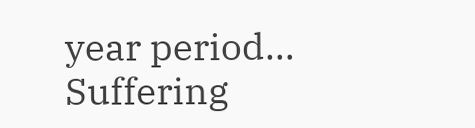year period…
Suffering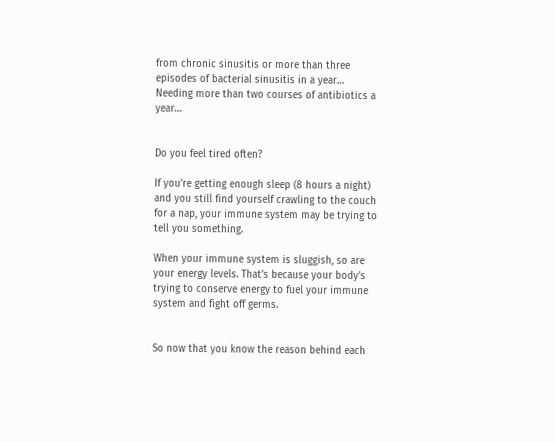from chronic sinusitis or more than three episodes of bacterial sinusitis in a year…
Needing more than two courses of antibiotics a year…


Do you feel tired often?

If you’re getting enough sleep (8 hours a night) and you still find yourself crawling to the couch for a nap, your immune system may be trying to tell you something.

When your immune system is sluggish, so are your energy levels. That’s because your body’s trying to conserve energy to fuel your immune system and fight off germs.


So now that you know the reason behind each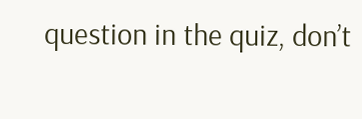question in the quiz, don’t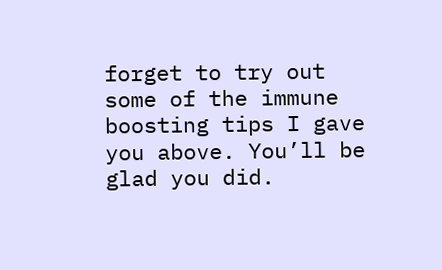forget to try out some of the immune boosting tips I gave you above. You’ll be glad you did.